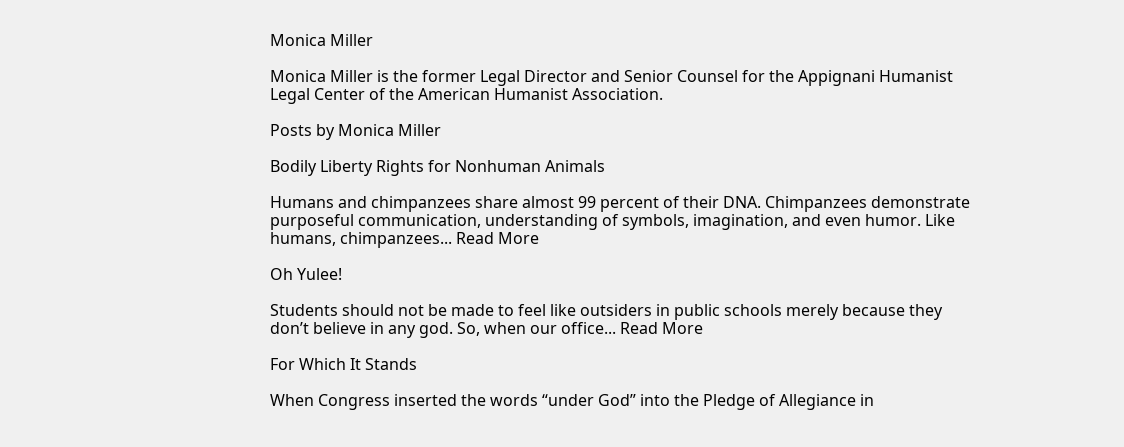Monica Miller

Monica Miller is the former Legal Director and Senior Counsel for the Appignani Humanist Legal Center of the American Humanist Association.

Posts by Monica Miller

Bodily Liberty Rights for Nonhuman Animals

Humans and chimpanzees share almost 99 percent of their DNA. Chimpanzees demonstrate purposeful communication, understanding of symbols, imagination, and even humor. Like humans, chimpanzees... Read More

Oh Yulee!

Students should not be made to feel like outsiders in public schools merely because they don’t believe in any god. So, when our office... Read More

For Which It Stands

When Congress inserted the words “under God” into the Pledge of Allegiance in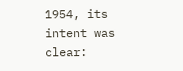1954, its intent was clear: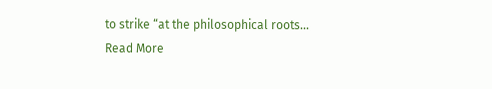to strike “at the philosophical roots... Read More